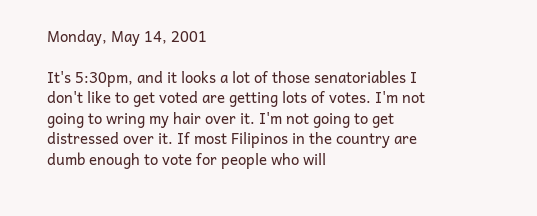Monday, May 14, 2001

It's 5:30pm, and it looks a lot of those senatoriables I don't like to get voted are getting lots of votes. I'm not going to wring my hair over it. I'm not going to get distressed over it. If most Filipinos in the country are dumb enough to vote for people who will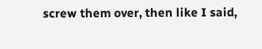screw them over, then like I said,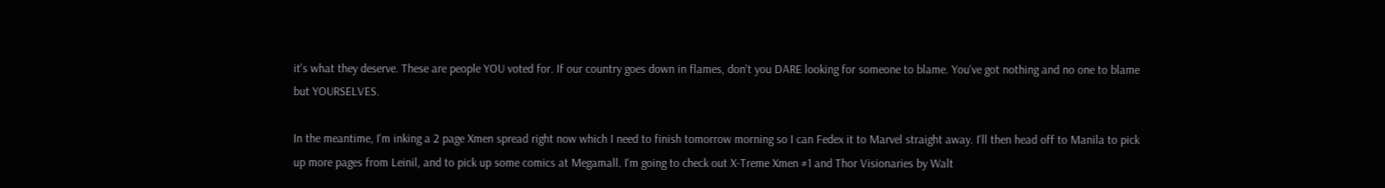it's what they deserve. These are people YOU voted for. If our country goes down in flames, don't you DARE looking for someone to blame. You've got nothing and no one to blame but YOURSELVES.

In the meantime, I'm inking a 2 page Xmen spread right now which I need to finish tomorrow morning so I can Fedex it to Marvel straight away. I'll then head off to Manila to pick up more pages from Leinil, and to pick up some comics at Megamall. I'm going to check out X-Treme Xmen #1 and Thor Visionaries by Walt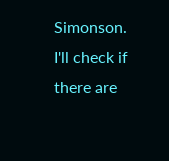Simonson. I'll check if there are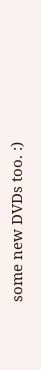some new DVDs too. :)